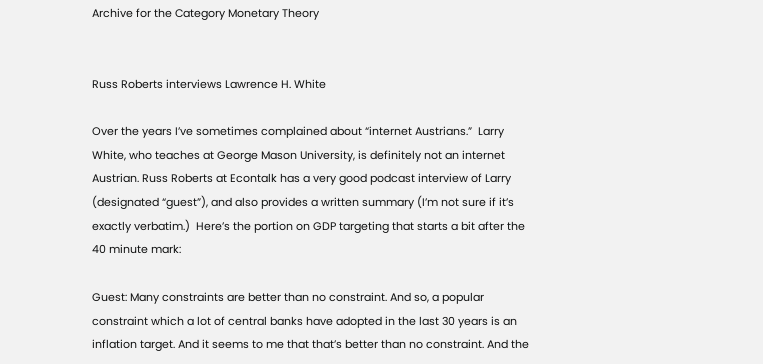Archive for the Category Monetary Theory


Russ Roberts interviews Lawrence H. White

Over the years I’ve sometimes complained about “internet Austrians.”  Larry White, who teaches at George Mason University, is definitely not an internet Austrian. Russ Roberts at Econtalk has a very good podcast interview of Larry (designated “guest”), and also provides a written summary (I’m not sure if it’s exactly verbatim.)  Here’s the portion on GDP targeting that starts a bit after the 40 minute mark:

Guest: Many constraints are better than no constraint. And so, a popular constraint which a lot of central banks have adopted in the last 30 years is an inflation target. And it seems to me that that’s better than no constraint. And the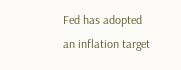Fed has adopted an inflation target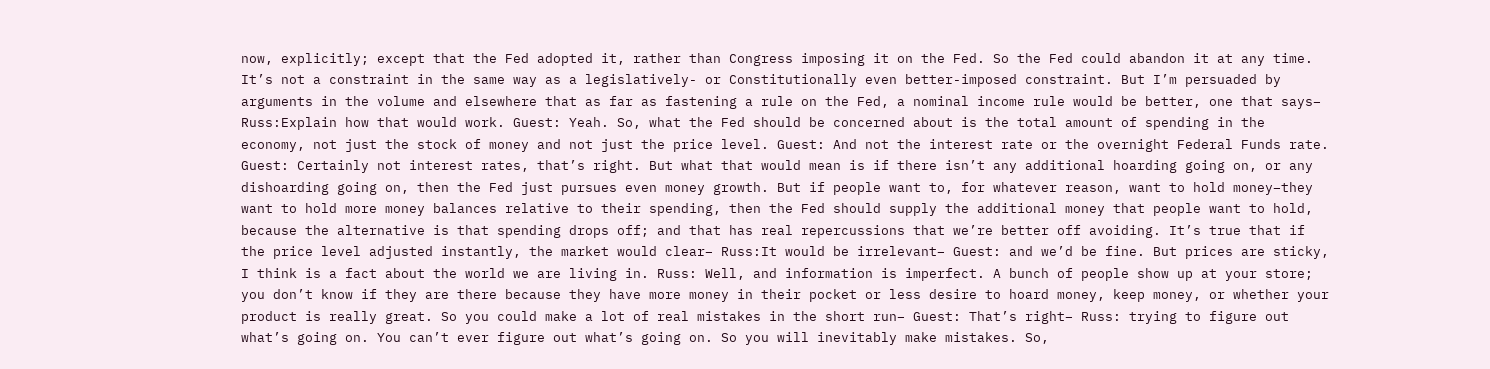now, explicitly; except that the Fed adopted it, rather than Congress imposing it on the Fed. So the Fed could abandon it at any time. It’s not a constraint in the same way as a legislatively- or Constitutionally even better-imposed constraint. But I’m persuaded by arguments in the volume and elsewhere that as far as fastening a rule on the Fed, a nominal income rule would be better, one that says– Russ:Explain how that would work. Guest: Yeah. So, what the Fed should be concerned about is the total amount of spending in the economy, not just the stock of money and not just the price level. Guest: And not the interest rate or the overnight Federal Funds rate. Guest: Certainly not interest rates, that’s right. But what that would mean is if there isn’t any additional hoarding going on, or any dishoarding going on, then the Fed just pursues even money growth. But if people want to, for whatever reason, want to hold money–they want to hold more money balances relative to their spending, then the Fed should supply the additional money that people want to hold, because the alternative is that spending drops off; and that has real repercussions that we’re better off avoiding. It’s true that if the price level adjusted instantly, the market would clear– Russ:It would be irrelevant– Guest: and we’d be fine. But prices are sticky, I think is a fact about the world we are living in. Russ: Well, and information is imperfect. A bunch of people show up at your store; you don’t know if they are there because they have more money in their pocket or less desire to hoard money, keep money, or whether your product is really great. So you could make a lot of real mistakes in the short run– Guest: That’s right– Russ: trying to figure out what’s going on. You can’t ever figure out what’s going on. So you will inevitably make mistakes. So,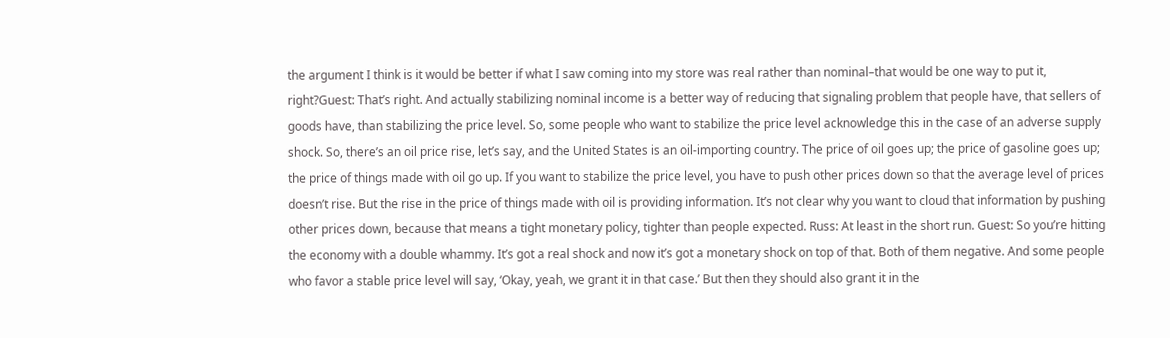the argument I think is it would be better if what I saw coming into my store was real rather than nominal–that would be one way to put it, right?Guest: That’s right. And actually stabilizing nominal income is a better way of reducing that signaling problem that people have, that sellers of goods have, than stabilizing the price level. So, some people who want to stabilize the price level acknowledge this in the case of an adverse supply shock. So, there’s an oil price rise, let’s say, and the United States is an oil-importing country. The price of oil goes up; the price of gasoline goes up; the price of things made with oil go up. If you want to stabilize the price level, you have to push other prices down so that the average level of prices doesn’t rise. But the rise in the price of things made with oil is providing information. It’s not clear why you want to cloud that information by pushing other prices down, because that means a tight monetary policy, tighter than people expected. Russ: At least in the short run. Guest: So you’re hitting the economy with a double whammy. It’s got a real shock and now it’s got a monetary shock on top of that. Both of them negative. And some people who favor a stable price level will say, ‘Okay, yeah, we grant it in that case.’ But then they should also grant it in the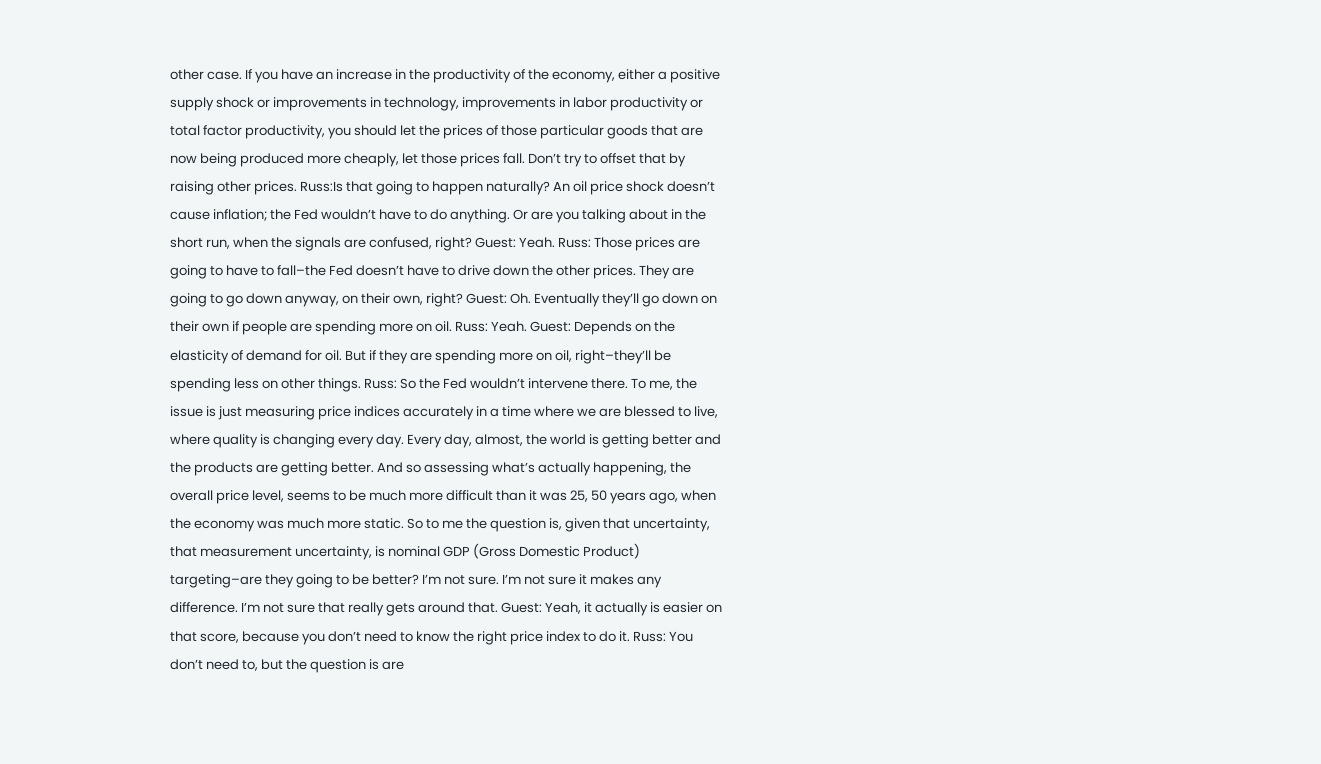other case. If you have an increase in the productivity of the economy, either a positive supply shock or improvements in technology, improvements in labor productivity or total factor productivity, you should let the prices of those particular goods that are now being produced more cheaply, let those prices fall. Don’t try to offset that by raising other prices. Russ:Is that going to happen naturally? An oil price shock doesn’t cause inflation; the Fed wouldn’t have to do anything. Or are you talking about in the short run, when the signals are confused, right? Guest: Yeah. Russ: Those prices are going to have to fall–the Fed doesn’t have to drive down the other prices. They are going to go down anyway, on their own, right? Guest: Oh. Eventually they’ll go down on their own if people are spending more on oil. Russ: Yeah. Guest: Depends on the elasticity of demand for oil. But if they are spending more on oil, right–they’ll be spending less on other things. Russ: So the Fed wouldn’t intervene there. To me, the issue is just measuring price indices accurately in a time where we are blessed to live, where quality is changing every day. Every day, almost, the world is getting better and the products are getting better. And so assessing what’s actually happening, the overall price level, seems to be much more difficult than it was 25, 50 years ago, when the economy was much more static. So to me the question is, given that uncertainty, that measurement uncertainty, is nominal GDP (Gross Domestic Product) targeting–are they going to be better? I’m not sure. I’m not sure it makes any difference. I’m not sure that really gets around that. Guest: Yeah, it actually is easier on that score, because you don’t need to know the right price index to do it. Russ: You don’t need to, but the question is are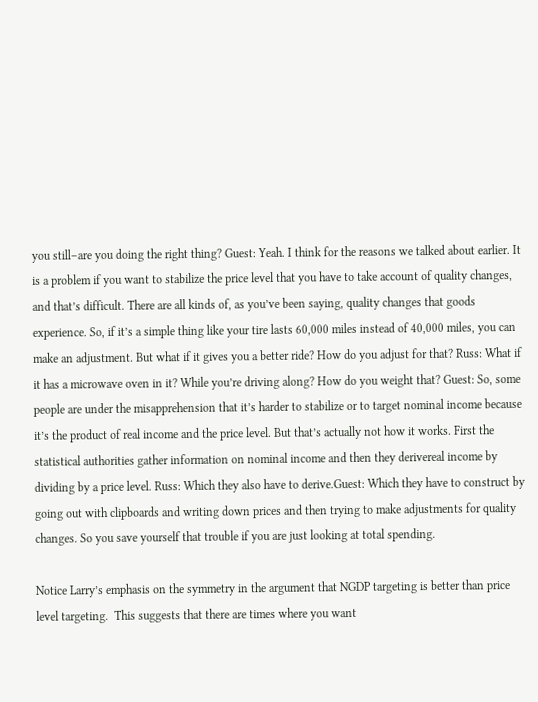you still–are you doing the right thing? Guest: Yeah. I think for the reasons we talked about earlier. It is a problem if you want to stabilize the price level that you have to take account of quality changes, and that’s difficult. There are all kinds of, as you’ve been saying, quality changes that goods experience. So, if it’s a simple thing like your tire lasts 60,000 miles instead of 40,000 miles, you can make an adjustment. But what if it gives you a better ride? How do you adjust for that? Russ: What if it has a microwave oven in it? While you’re driving along? How do you weight that? Guest: So, some people are under the misapprehension that it’s harder to stabilize or to target nominal income because it’s the product of real income and the price level. But that’s actually not how it works. First the statistical authorities gather information on nominal income and then they derivereal income by dividing by a price level. Russ: Which they also have to derive.Guest: Which they have to construct by going out with clipboards and writing down prices and then trying to make adjustments for quality changes. So you save yourself that trouble if you are just looking at total spending.

Notice Larry’s emphasis on the symmetry in the argument that NGDP targeting is better than price level targeting.  This suggests that there are times where you want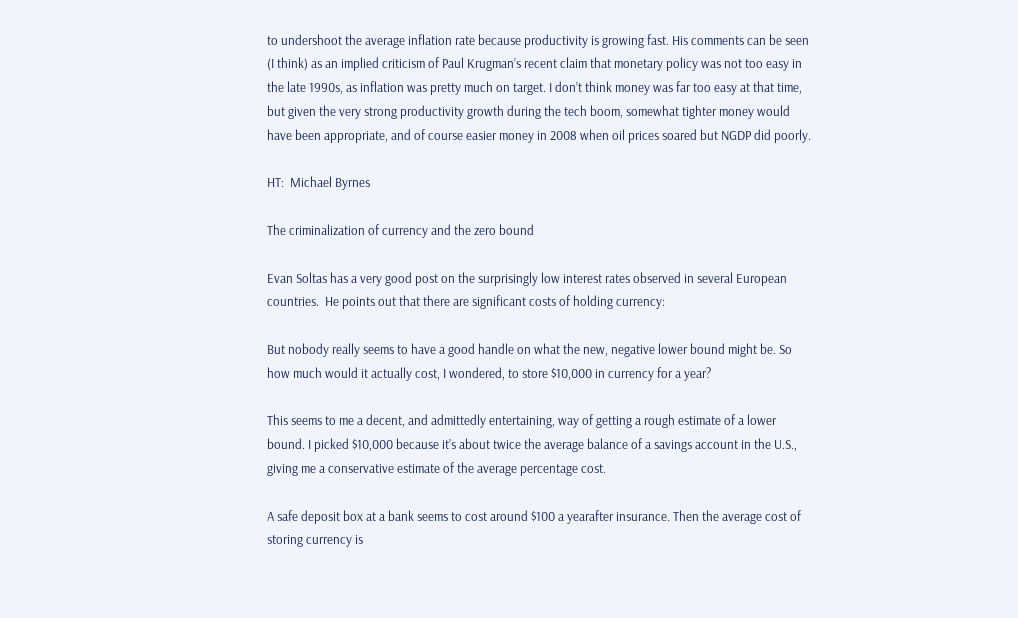to undershoot the average inflation rate because productivity is growing fast. His comments can be seen (I think) as an implied criticism of Paul Krugman’s recent claim that monetary policy was not too easy in the late 1990s, as inflation was pretty much on target. I don’t think money was far too easy at that time, but given the very strong productivity growth during the tech boom, somewhat tighter money would have been appropriate, and of course easier money in 2008 when oil prices soared but NGDP did poorly.

HT:  Michael Byrnes

The criminalization of currency and the zero bound

Evan Soltas has a very good post on the surprisingly low interest rates observed in several European countries.  He points out that there are significant costs of holding currency:

But nobody really seems to have a good handle on what the new, negative lower bound might be. So how much would it actually cost, I wondered, to store $10,000 in currency for a year?

This seems to me a decent, and admittedly entertaining, way of getting a rough estimate of a lower bound. I picked $10,000 because it’s about twice the average balance of a savings account in the U.S., giving me a conservative estimate of the average percentage cost.

A safe deposit box at a bank seems to cost around $100 a yearafter insurance. Then the average cost of storing currency is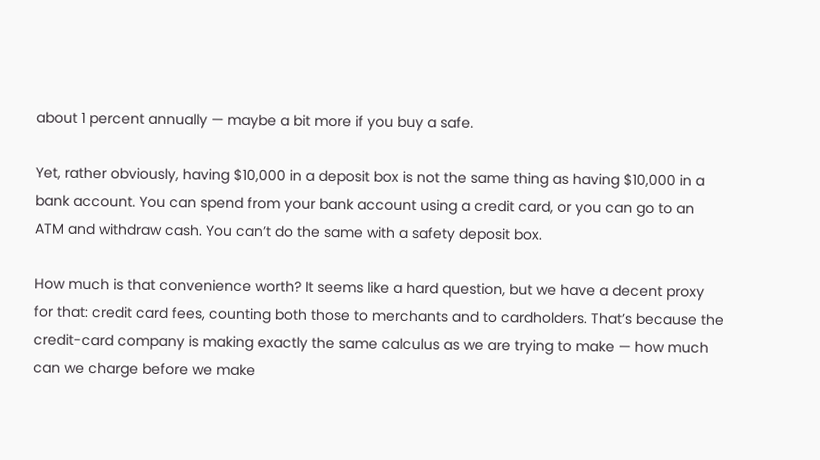about 1 percent annually — maybe a bit more if you buy a safe.

Yet, rather obviously, having $10,000 in a deposit box is not the same thing as having $10,000 in a bank account. You can spend from your bank account using a credit card, or you can go to an ATM and withdraw cash. You can’t do the same with a safety deposit box.

How much is that convenience worth? It seems like a hard question, but we have a decent proxy for that: credit card fees, counting both those to merchants and to cardholders. That’s because the credit-card company is making exactly the same calculus as we are trying to make — how much can we charge before we make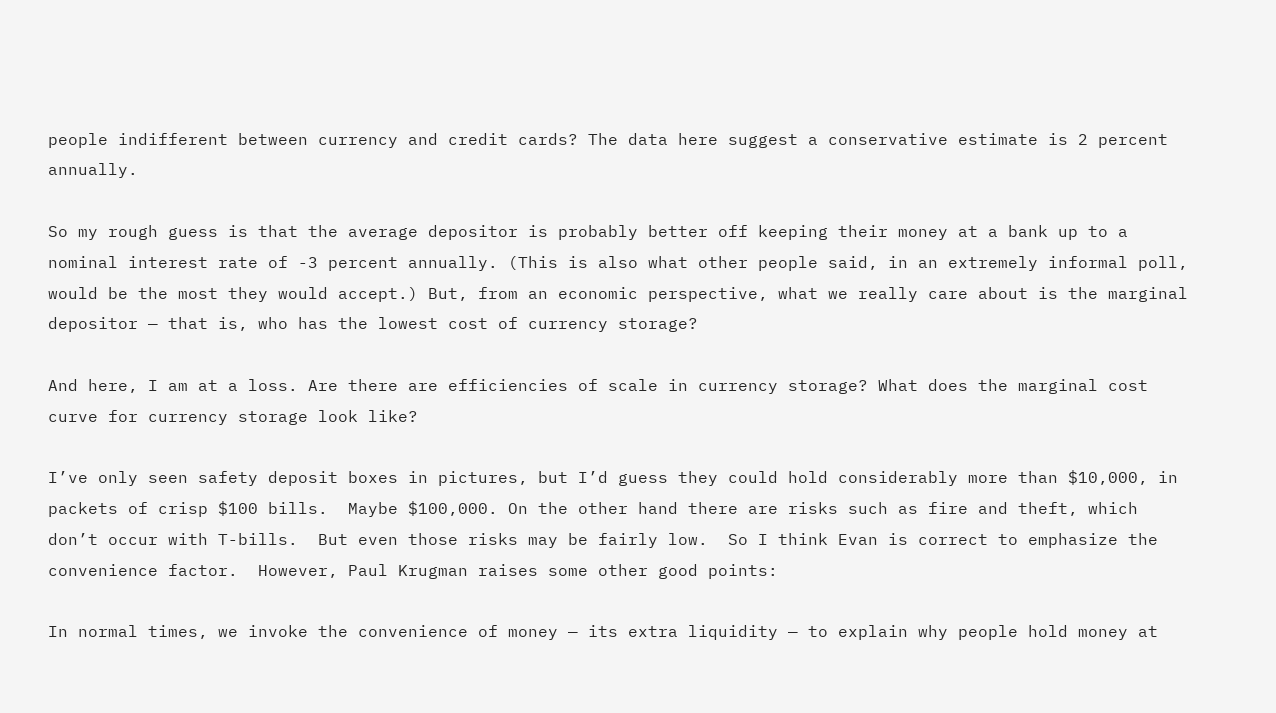people indifferent between currency and credit cards? The data here suggest a conservative estimate is 2 percent annually.

So my rough guess is that the average depositor is probably better off keeping their money at a bank up to a nominal interest rate of -3 percent annually. (This is also what other people said, in an extremely informal poll, would be the most they would accept.) But, from an economic perspective, what we really care about is the marginal depositor — that is, who has the lowest cost of currency storage?

And here, I am at a loss. Are there are efficiencies of scale in currency storage? What does the marginal cost curve for currency storage look like?

I’ve only seen safety deposit boxes in pictures, but I’d guess they could hold considerably more than $10,000, in packets of crisp $100 bills.  Maybe $100,000. On the other hand there are risks such as fire and theft, which don’t occur with T-bills.  But even those risks may be fairly low.  So I think Evan is correct to emphasize the convenience factor.  However, Paul Krugman raises some other good points:

In normal times, we invoke the convenience of money — its extra liquidity — to explain why people hold money at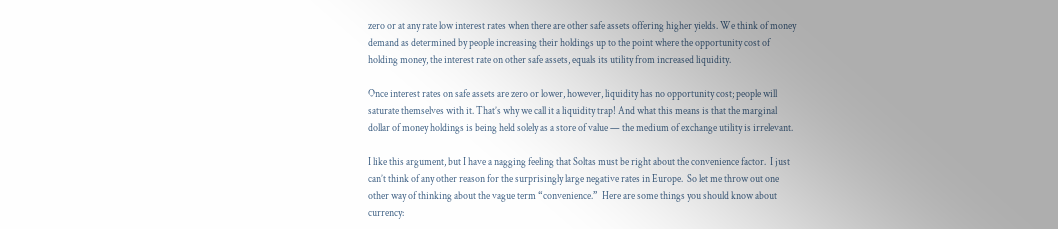zero or at any rate low interest rates when there are other safe assets offering higher yields. We think of money demand as determined by people increasing their holdings up to the point where the opportunity cost of holding money, the interest rate on other safe assets, equals its utility from increased liquidity.

Once interest rates on safe assets are zero or lower, however, liquidity has no opportunity cost; people will saturate themselves with it. That’s why we call it a liquidity trap! And what this means is that the marginal dollar of money holdings is being held solely as a store of value — the medium of exchange utility is irrelevant.

I like this argument, but I have a nagging feeling that Soltas must be right about the convenience factor.  I just can’t think of any other reason for the surprisingly large negative rates in Europe.  So let me throw out one other way of thinking about the vague term “convenience.”  Here are some things you should know about currency: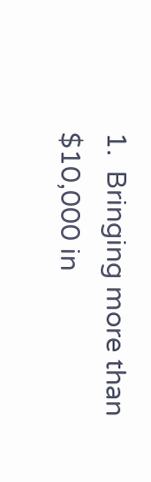1.  Bringing more than $10,000 in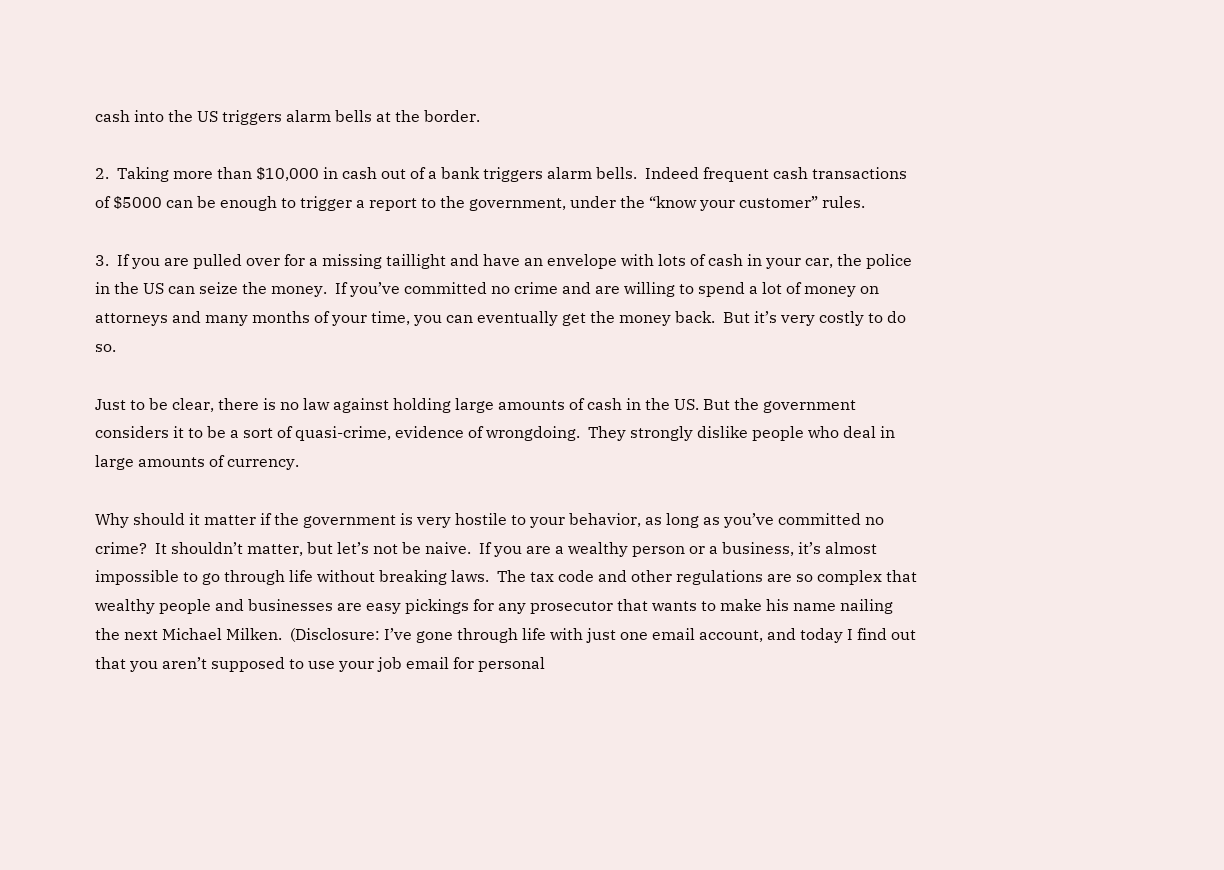cash into the US triggers alarm bells at the border.

2.  Taking more than $10,000 in cash out of a bank triggers alarm bells.  Indeed frequent cash transactions of $5000 can be enough to trigger a report to the government, under the “know your customer” rules.

3.  If you are pulled over for a missing taillight and have an envelope with lots of cash in your car, the police in the US can seize the money.  If you’ve committed no crime and are willing to spend a lot of money on attorneys and many months of your time, you can eventually get the money back.  But it’s very costly to do so.

Just to be clear, there is no law against holding large amounts of cash in the US. But the government considers it to be a sort of quasi-crime, evidence of wrongdoing.  They strongly dislike people who deal in large amounts of currency.

Why should it matter if the government is very hostile to your behavior, as long as you’ve committed no crime?  It shouldn’t matter, but let’s not be naive.  If you are a wealthy person or a business, it’s almost impossible to go through life without breaking laws.  The tax code and other regulations are so complex that wealthy people and businesses are easy pickings for any prosecutor that wants to make his name nailing the next Michael Milken.  (Disclosure: I’ve gone through life with just one email account, and today I find out that you aren’t supposed to use your job email for personal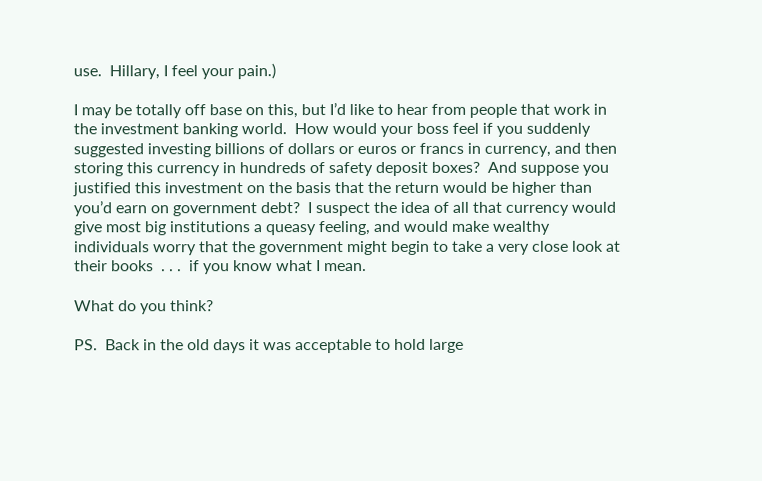use.  Hillary, I feel your pain.)

I may be totally off base on this, but I’d like to hear from people that work in the investment banking world.  How would your boss feel if you suddenly suggested investing billions of dollars or euros or francs in currency, and then storing this currency in hundreds of safety deposit boxes?  And suppose you justified this investment on the basis that the return would be higher than you’d earn on government debt?  I suspect the idea of all that currency would give most big institutions a queasy feeling, and would make wealthy individuals worry that the government might begin to take a very close look at their books  . . .  if you know what I mean.

What do you think?

PS.  Back in the old days it was acceptable to hold large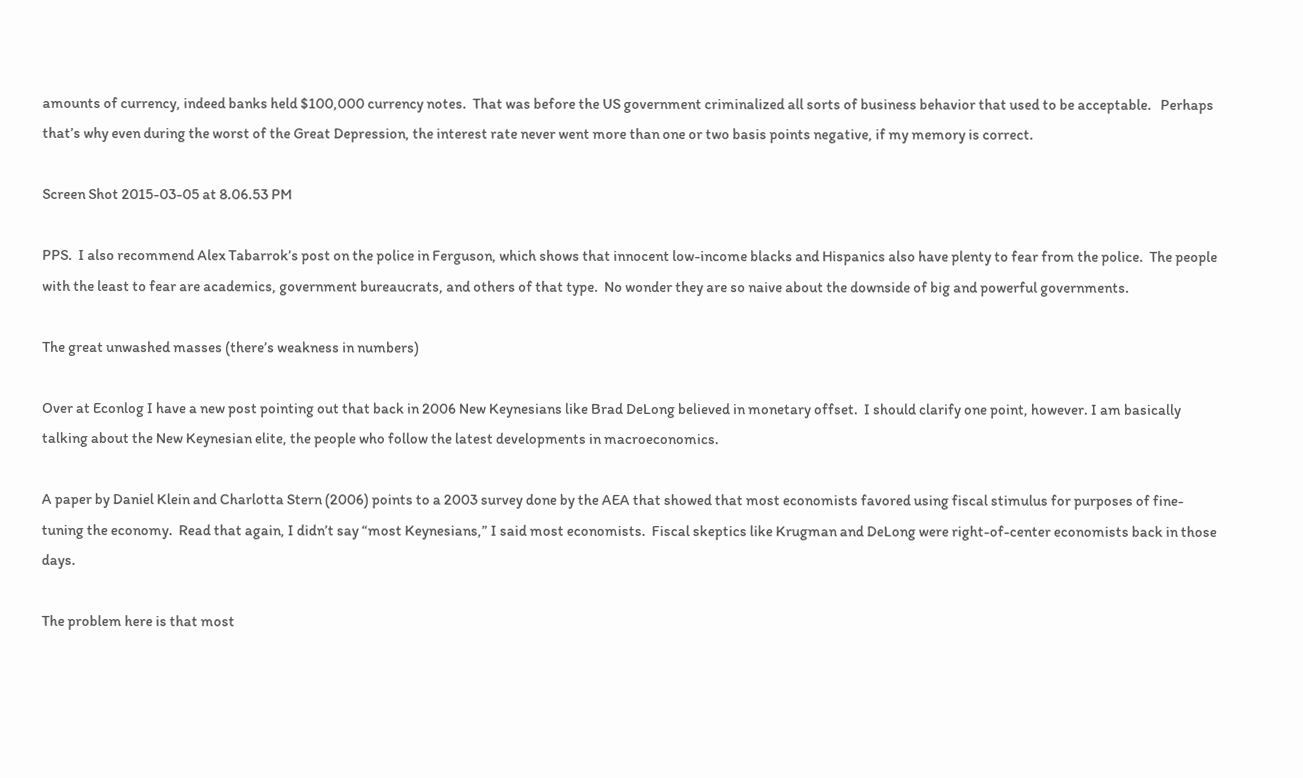amounts of currency, indeed banks held $100,000 currency notes.  That was before the US government criminalized all sorts of business behavior that used to be acceptable.   Perhaps that’s why even during the worst of the Great Depression, the interest rate never went more than one or two basis points negative, if my memory is correct.

Screen Shot 2015-03-05 at 8.06.53 PM

PPS.  I also recommend Alex Tabarrok’s post on the police in Ferguson, which shows that innocent low-income blacks and Hispanics also have plenty to fear from the police.  The people with the least to fear are academics, government bureaucrats, and others of that type.  No wonder they are so naive about the downside of big and powerful governments.

The great unwashed masses (there’s weakness in numbers)

Over at Econlog I have a new post pointing out that back in 2006 New Keynesians like Brad DeLong believed in monetary offset.  I should clarify one point, however. I am basically talking about the New Keynesian elite, the people who follow the latest developments in macroeconomics.

A paper by Daniel Klein and Charlotta Stern (2006) points to a 2003 survey done by the AEA that showed that most economists favored using fiscal stimulus for purposes of fine-tuning the economy.  Read that again, I didn’t say “most Keynesians,” I said most economists.  Fiscal skeptics like Krugman and DeLong were right-of-center economists back in those days.

The problem here is that most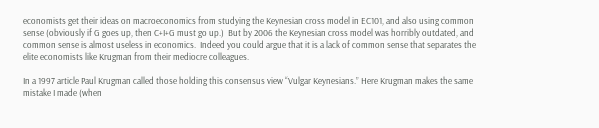economists get their ideas on macroeconomics from studying the Keynesian cross model in EC101, and also using common sense (obviously if G goes up, then C+I+G must go up.)  But by 2006 the Keynesian cross model was horribly outdated, and common sense is almost useless in economics.  Indeed you could argue that it is a lack of common sense that separates the elite economists like Krugman from their mediocre colleagues.

In a 1997 article Paul Krugman called those holding this consensus view “Vulgar Keynesians.” Here Krugman makes the same mistake I made (when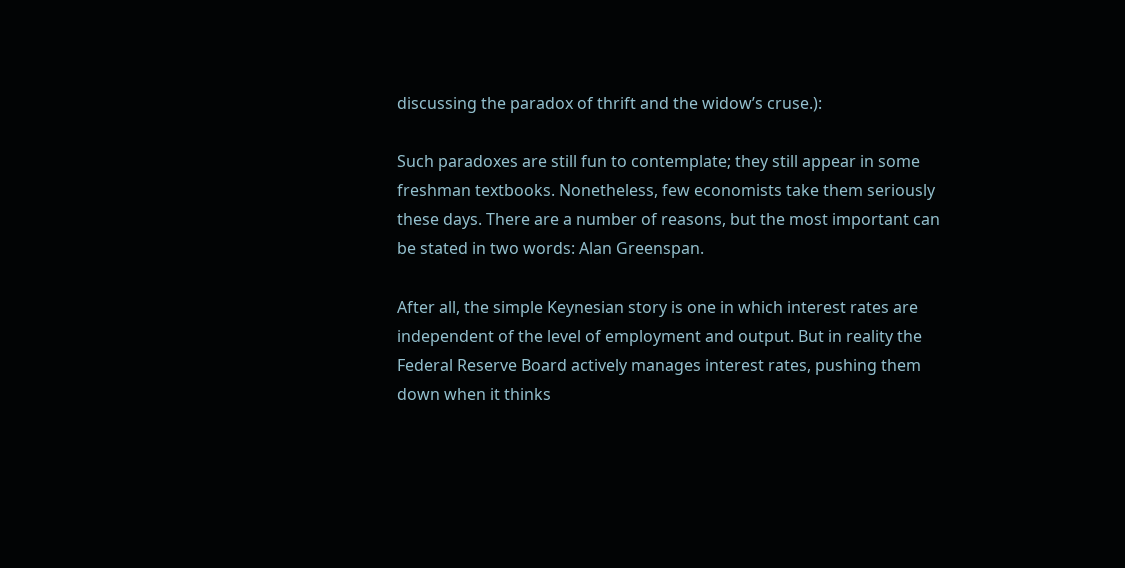discussing the paradox of thrift and the widow’s cruse.):

Such paradoxes are still fun to contemplate; they still appear in some freshman textbooks. Nonetheless, few economists take them seriously these days. There are a number of reasons, but the most important can be stated in two words: Alan Greenspan.

After all, the simple Keynesian story is one in which interest rates are independent of the level of employment and output. But in reality the Federal Reserve Board actively manages interest rates, pushing them down when it thinks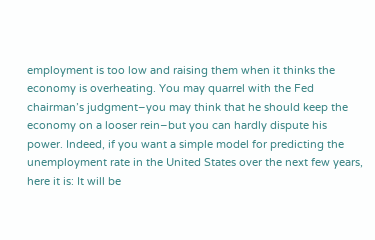employment is too low and raising them when it thinks the economy is overheating. You may quarrel with the Fed chairman’s judgment–you may think that he should keep the economy on a looser rein–but you can hardly dispute his power. Indeed, if you want a simple model for predicting the unemployment rate in the United States over the next few years, here it is: It will be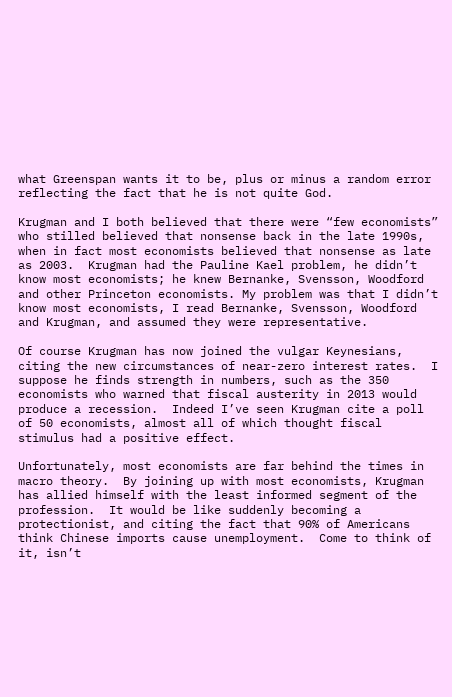what Greenspan wants it to be, plus or minus a random error reflecting the fact that he is not quite God.

Krugman and I both believed that there were “few economists” who stilled believed that nonsense back in the late 1990s, when in fact most economists believed that nonsense as late as 2003.  Krugman had the Pauline Kael problem, he didn’t know most economists; he knew Bernanke, Svensson, Woodford and other Princeton economists. My problem was that I didn’t know most economists, I read Bernanke, Svensson, Woodford and Krugman, and assumed they were representative.

Of course Krugman has now joined the vulgar Keynesians, citing the new circumstances of near-zero interest rates.  I suppose he finds strength in numbers, such as the 350 economists who warned that fiscal austerity in 2013 would produce a recession.  Indeed I’ve seen Krugman cite a poll of 50 economists, almost all of which thought fiscal stimulus had a positive effect.

Unfortunately, most economists are far behind the times in macro theory.  By joining up with most economists, Krugman has allied himself with the least informed segment of the profession.  It would be like suddenly becoming a protectionist, and citing the fact that 90% of Americans think Chinese imports cause unemployment.  Come to think of it, isn’t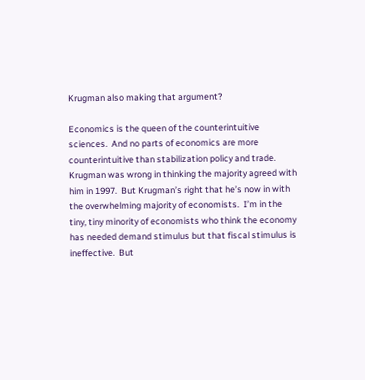Krugman also making that argument?

Economics is the queen of the counterintuitive sciences.  And no parts of economics are more counterintuitive than stabilization policy and trade.  Krugman was wrong in thinking the majority agreed with him in 1997.  But Krugman’s right that he’s now in with the overwhelming majority of economists.  I’m in the tiny, tiny minority of economists who think the economy has needed demand stimulus but that fiscal stimulus is ineffective.  But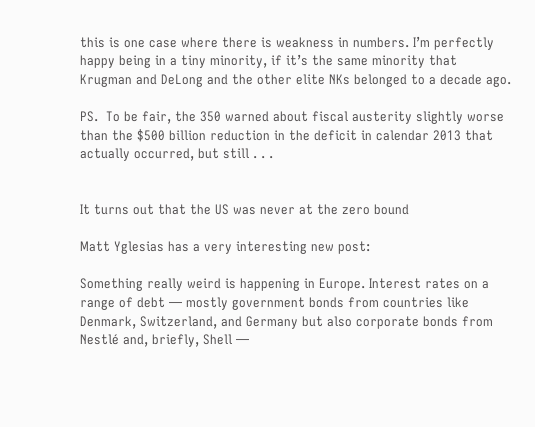this is one case where there is weakness in numbers. I’m perfectly happy being in a tiny minority, if it’s the same minority that Krugman and DeLong and the other elite NKs belonged to a decade ago.

PS.  To be fair, the 350 warned about fiscal austerity slightly worse than the $500 billion reduction in the deficit in calendar 2013 that actually occurred, but still . . .


It turns out that the US was never at the zero bound

Matt Yglesias has a very interesting new post:

Something really weird is happening in Europe. Interest rates on a range of debt — mostly government bonds from countries like Denmark, Switzerland, and Germany but also corporate bonds from Nestlé and, briefly, Shell —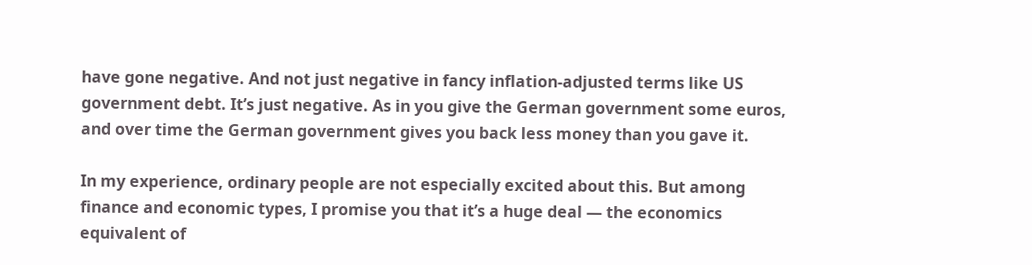have gone negative. And not just negative in fancy inflation-adjusted terms like US government debt. It’s just negative. As in you give the German government some euros, and over time the German government gives you back less money than you gave it.

In my experience, ordinary people are not especially excited about this. But among finance and economic types, I promise you that it’s a huge deal — the economics equivalent of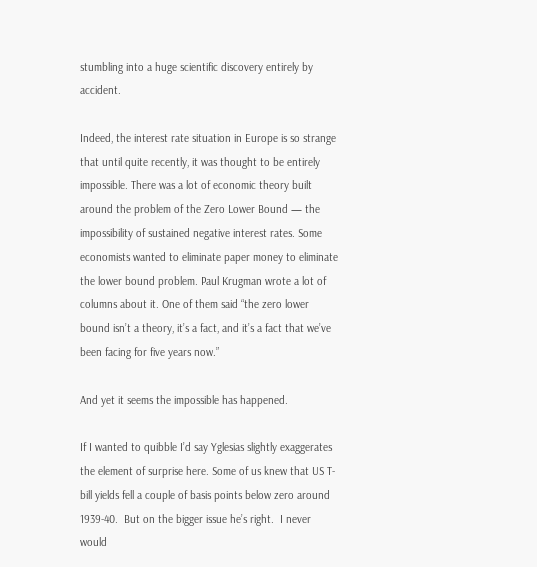stumbling into a huge scientific discovery entirely by accident.

Indeed, the interest rate situation in Europe is so strange that until quite recently, it was thought to be entirely impossible. There was a lot of economic theory built around the problem of the Zero Lower Bound — the impossibility of sustained negative interest rates. Some economists wanted to eliminate paper money to eliminate the lower bound problem. Paul Krugman wrote a lot of columns about it. One of them said “the zero lower bound isn’t a theory, it’s a fact, and it’s a fact that we’ve been facing for five years now.”

And yet it seems the impossible has happened.

If I wanted to quibble I’d say Yglesias slightly exaggerates the element of surprise here. Some of us knew that US T-bill yields fell a couple of basis points below zero around 1939-40.  But on the bigger issue he’s right.  I never would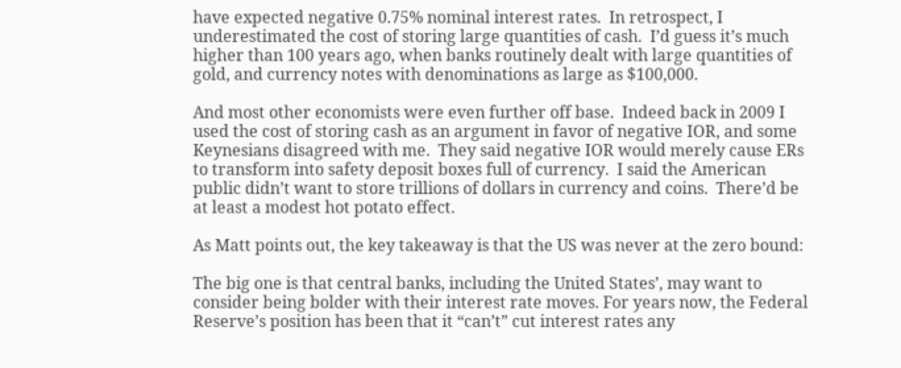have expected negative 0.75% nominal interest rates.  In retrospect, I underestimated the cost of storing large quantities of cash.  I’d guess it’s much higher than 100 years ago, when banks routinely dealt with large quantities of gold, and currency notes with denominations as large as $100,000.

And most other economists were even further off base.  Indeed back in 2009 I used the cost of storing cash as an argument in favor of negative IOR, and some Keynesians disagreed with me.  They said negative IOR would merely cause ERs to transform into safety deposit boxes full of currency.  I said the American public didn’t want to store trillions of dollars in currency and coins.  There’d be at least a modest hot potato effect.

As Matt points out, the key takeaway is that the US was never at the zero bound:

The big one is that central banks, including the United States’, may want to consider being bolder with their interest rate moves. For years now, the Federal Reserve’s position has been that it “can’t” cut interest rates any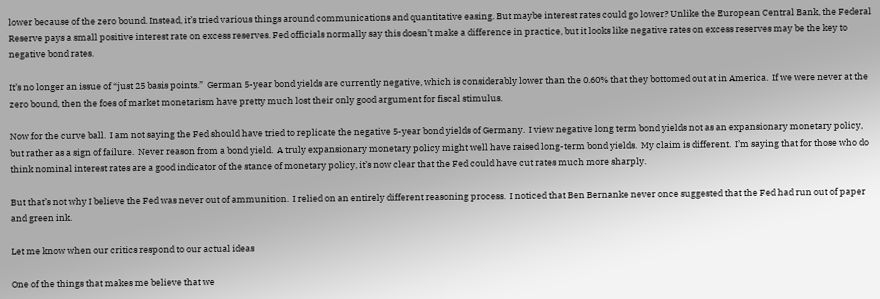lower because of the zero bound. Instead, it’s tried various things around communications and quantitative easing. But maybe interest rates could go lower? Unlike the European Central Bank, the Federal Reserve pays a small positive interest rate on excess reserves. Fed officials normally say this doesn’t make a difference in practice, but it looks like negative rates on excess reserves may be the key to negative bond rates.

It’s no longer an issue of “just 25 basis points.”  German 5-year bond yields are currently negative, which is considerably lower than the 0.60% that they bottomed out at in America.  If we were never at the zero bound, then the foes of market monetarism have pretty much lost their only good argument for fiscal stimulus.

Now for the curve ball.  I am not saying the Fed should have tried to replicate the negative 5-year bond yields of Germany.  I view negative long term bond yields not as an expansionary monetary policy, but rather as a sign of failure.  Never reason from a bond yield.  A truly expansionary monetary policy might well have raised long-term bond yields.  My claim is different.  I’m saying that for those who do think nominal interest rates are a good indicator of the stance of monetary policy, it’s now clear that the Fed could have cut rates much more sharply.

But that’s not why I believe the Fed was never out of ammunition.  I relied on an entirely different reasoning process.  I noticed that Ben Bernanke never once suggested that the Fed had run out of paper and green ink.

Let me know when our critics respond to our actual ideas

One of the things that makes me believe that we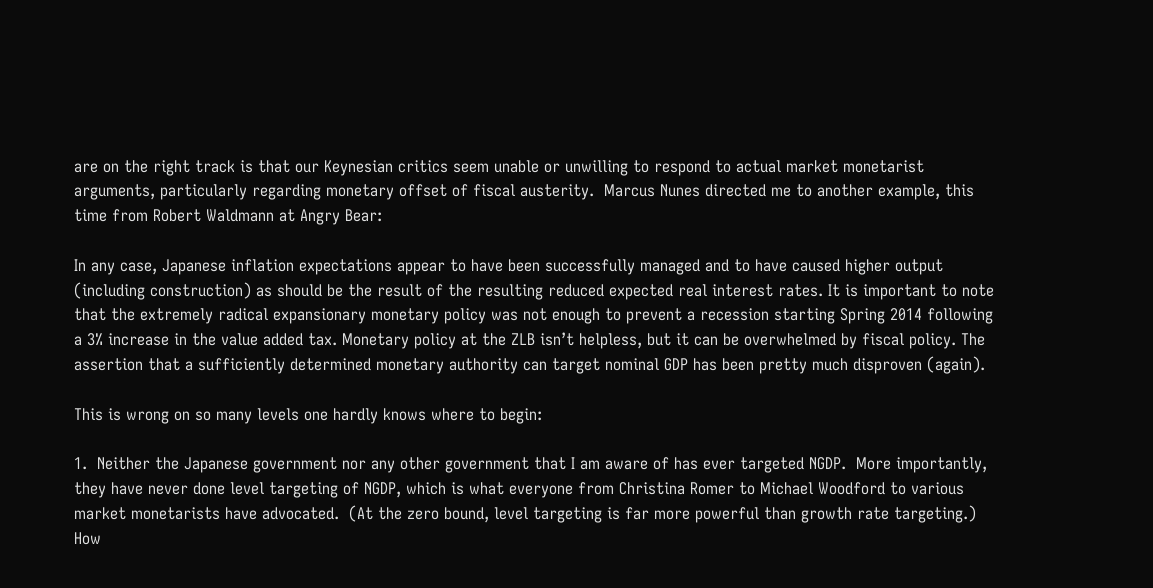are on the right track is that our Keynesian critics seem unable or unwilling to respond to actual market monetarist arguments, particularly regarding monetary offset of fiscal austerity.  Marcus Nunes directed me to another example, this time from Robert Waldmann at Angry Bear:

In any case, Japanese inflation expectations appear to have been successfully managed and to have caused higher output (including construction) as should be the result of the resulting reduced expected real interest rates. It is important to note that the extremely radical expansionary monetary policy was not enough to prevent a recession starting Spring 2014 following a 3% increase in the value added tax. Monetary policy at the ZLB isn’t helpless, but it can be overwhelmed by fiscal policy. The assertion that a sufficiently determined monetary authority can target nominal GDP has been pretty much disproven (again).

This is wrong on so many levels one hardly knows where to begin:

1.  Neither the Japanese government nor any other government that I am aware of has ever targeted NGDP.  More importantly, they have never done level targeting of NGDP, which is what everyone from Christina Romer to Michael Woodford to various market monetarists have advocated.  (At the zero bound, level targeting is far more powerful than growth rate targeting.)  How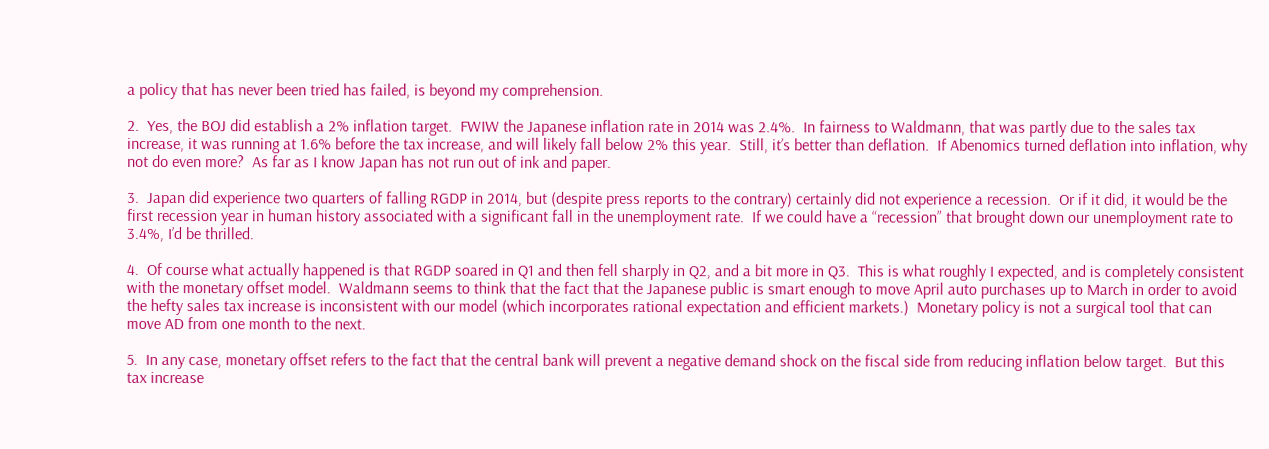a policy that has never been tried has failed, is beyond my comprehension.

2.  Yes, the BOJ did establish a 2% inflation target.  FWIW the Japanese inflation rate in 2014 was 2.4%.  In fairness to Waldmann, that was partly due to the sales tax increase, it was running at 1.6% before the tax increase, and will likely fall below 2% this year.  Still, it’s better than deflation.  If Abenomics turned deflation into inflation, why not do even more?  As far as I know Japan has not run out of ink and paper.

3.  Japan did experience two quarters of falling RGDP in 2014, but (despite press reports to the contrary) certainly did not experience a recession.  Or if it did, it would be the first recession year in human history associated with a significant fall in the unemployment rate.  If we could have a “recession” that brought down our unemployment rate to 3.4%, I’d be thrilled.

4.  Of course what actually happened is that RGDP soared in Q1 and then fell sharply in Q2, and a bit more in Q3.  This is what roughly I expected, and is completely consistent with the monetary offset model.  Waldmann seems to think that the fact that the Japanese public is smart enough to move April auto purchases up to March in order to avoid the hefty sales tax increase is inconsistent with our model (which incorporates rational expectation and efficient markets.)  Monetary policy is not a surgical tool that can move AD from one month to the next.

5.  In any case, monetary offset refers to the fact that the central bank will prevent a negative demand shock on the fiscal side from reducing inflation below target.  But this tax increase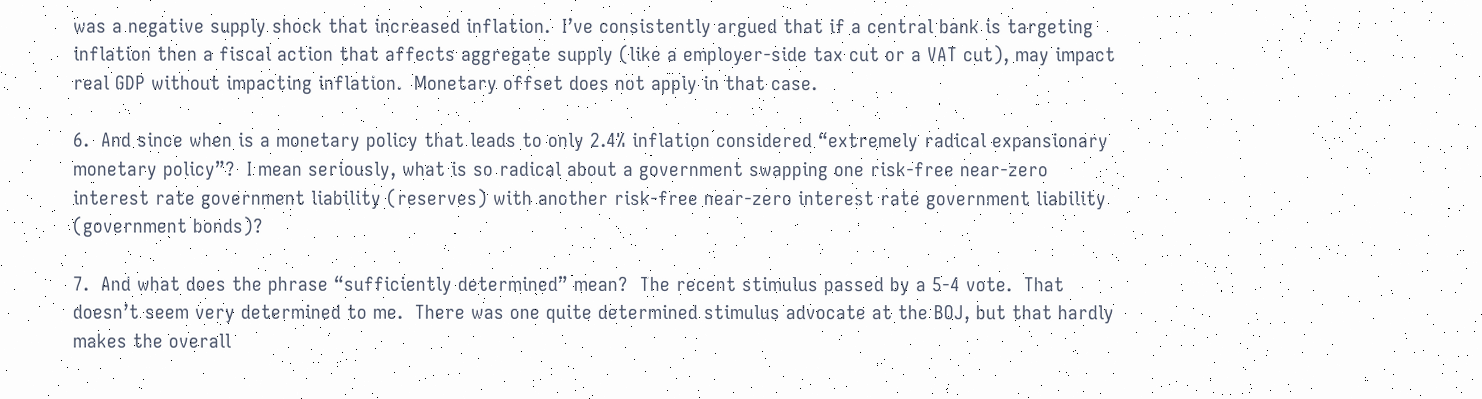was a negative supply shock that increased inflation.  I’ve consistently argued that if a central bank is targeting inflation then a fiscal action that affects aggregate supply (like a employer-side tax cut or a VAT cut), may impact real GDP without impacting inflation.  Monetary offset does not apply in that case.

6.  And since when is a monetary policy that leads to only 2.4% inflation considered “extremely radical expansionary monetary policy”?  I mean seriously, what is so radical about a government swapping one risk-free near-zero interest rate government liability (reserves) with another risk-free near-zero interest rate government liability (government bonds)?

7.  And what does the phrase “sufficiently determined” mean?  The recent stimulus passed by a 5-4 vote.  That doesn’t seem very determined to me.  There was one quite determined stimulus advocate at the BOJ, but that hardly makes the overall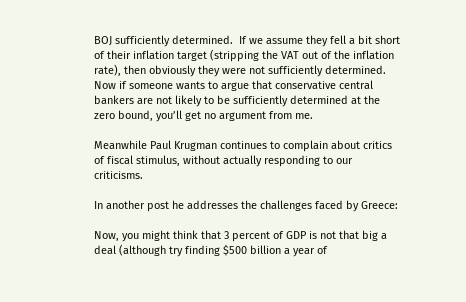BOJ sufficiently determined.  If we assume they fell a bit short of their inflation target (stripping the VAT out of the inflation rate), then obviously they were not sufficiently determined. Now if someone wants to argue that conservative central bankers are not likely to be sufficiently determined at the zero bound, you’ll get no argument from me.

Meanwhile Paul Krugman continues to complain about critics of fiscal stimulus, without actually responding to our criticisms.

In another post he addresses the challenges faced by Greece:

Now, you might think that 3 percent of GDP is not that big a deal (although try finding $500 billion a year of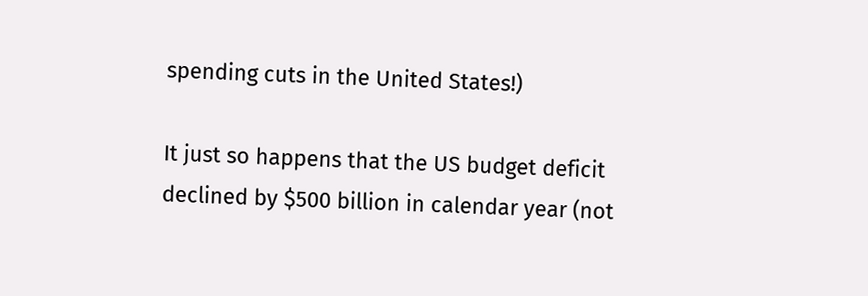spending cuts in the United States!)

It just so happens that the US budget deficit declined by $500 billion in calendar year (not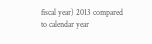fiscal year) 2013 compared to calendar year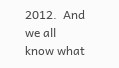2012.  And we all know what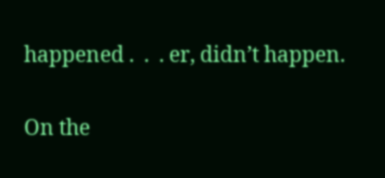happened .  .  . er, didn’t happen.

On the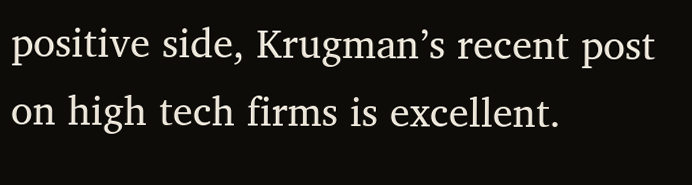positive side, Krugman’s recent post on high tech firms is excellent.